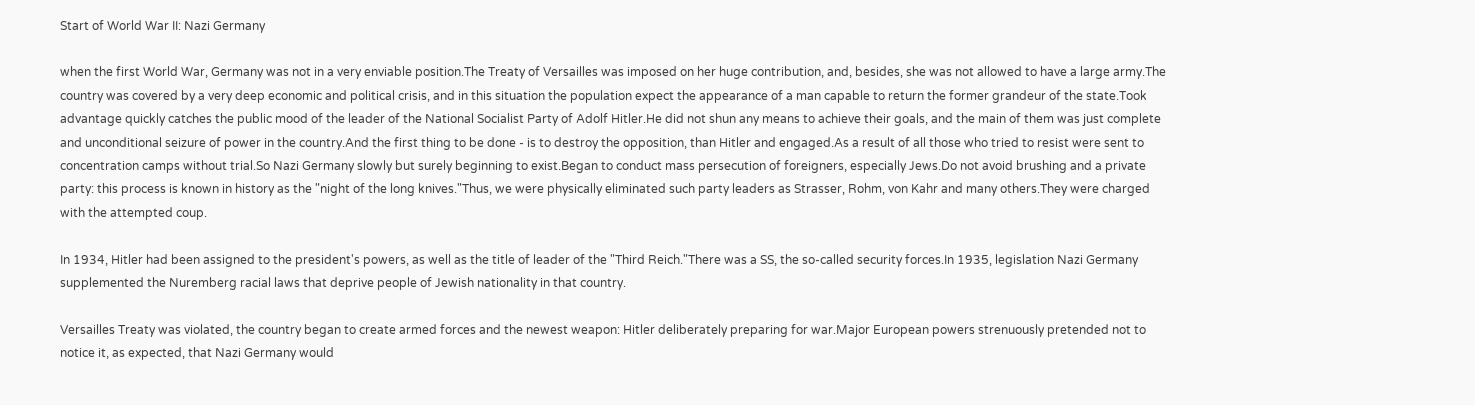Start of World War II: Nazi Germany

when the first World War, Germany was not in a very enviable position.The Treaty of Versailles was imposed on her huge contribution, and, besides, she was not allowed to have a large army.The country was covered by a very deep economic and political crisis, and in this situation the population expect the appearance of a man capable to return the former grandeur of the state.Took advantage quickly catches the public mood of the leader of the National Socialist Party of Adolf Hitler.He did not shun any means to achieve their goals, and the main of them was just complete and unconditional seizure of power in the country.And the first thing to be done - is to destroy the opposition, than Hitler and engaged.As a result of all those who tried to resist were sent to concentration camps without trial.So Nazi Germany slowly but surely beginning to exist.Began to conduct mass persecution of foreigners, especially Jews.Do not avoid brushing and a private party: this process is known in history as the "night of the long knives."Thus, we were physically eliminated such party leaders as Strasser, Rohm, von Kahr and many others.They were charged with the attempted coup.

In 1934, Hitler had been assigned to the president's powers, as well as the title of leader of the "Third Reich."There was a SS, the so-called security forces.In 1935, legislation Nazi Germany supplemented the Nuremberg racial laws that deprive people of Jewish nationality in that country.

Versailles Treaty was violated, the country began to create armed forces and the newest weapon: Hitler deliberately preparing for war.Major European powers strenuously pretended not to notice it, as expected, that Nazi Germany would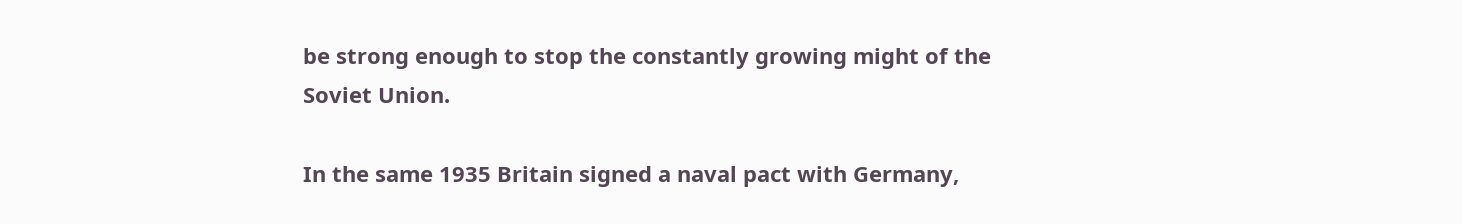be strong enough to stop the constantly growing might of the Soviet Union.

In the same 1935 Britain signed a naval pact with Germany,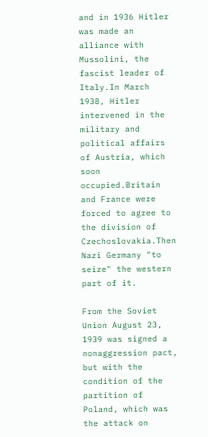and in 1936 Hitler was made an alliance with Mussolini, the fascist leader of Italy.In March 1938, Hitler intervened in the military and political affairs of Austria, which soon occupied.Britain and France were forced to agree to the division of Czechoslovakia.Then Nazi Germany "to seize" the western part of it.

From the Soviet Union August 23, 1939 was signed a nonaggression pact, but with the condition of the partition of Poland, which was the attack on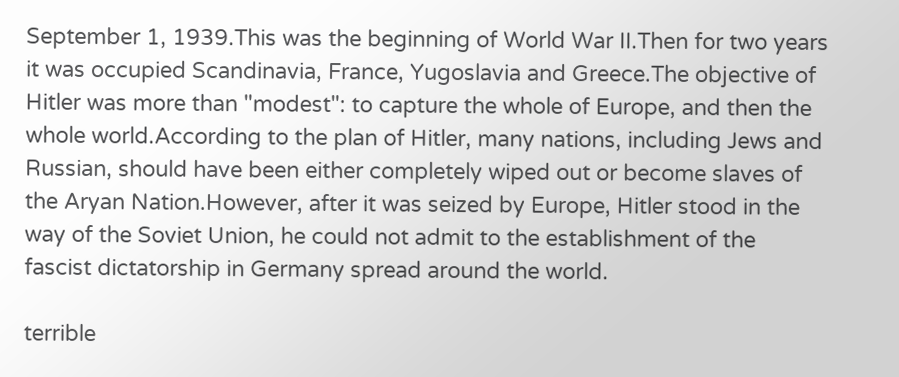September 1, 1939.This was the beginning of World War II.Then for two years it was occupied Scandinavia, France, Yugoslavia and Greece.The objective of Hitler was more than "modest": to capture the whole of Europe, and then the whole world.According to the plan of Hitler, many nations, including Jews and Russian, should have been either completely wiped out or become slaves of the Aryan Nation.However, after it was seized by Europe, Hitler stood in the way of the Soviet Union, he could not admit to the establishment of the fascist dictatorship in Germany spread around the world.

terrible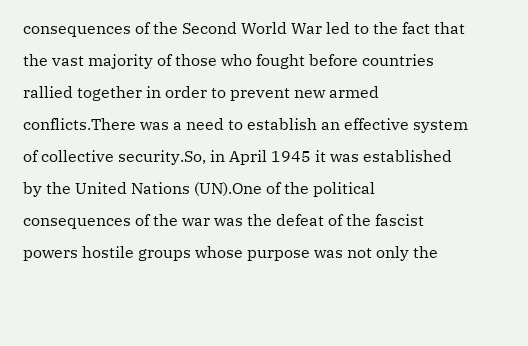consequences of the Second World War led to the fact that the vast majority of those who fought before countries rallied together in order to prevent new armed conflicts.There was a need to establish an effective system of collective security.So, in April 1945 it was established by the United Nations (UN).One of the political consequences of the war was the defeat of the fascist powers hostile groups whose purpose was not only the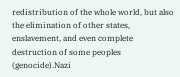redistribution of the whole world, but also the elimination of other states, enslavement, and even complete destruction of some peoples (genocide).Nazi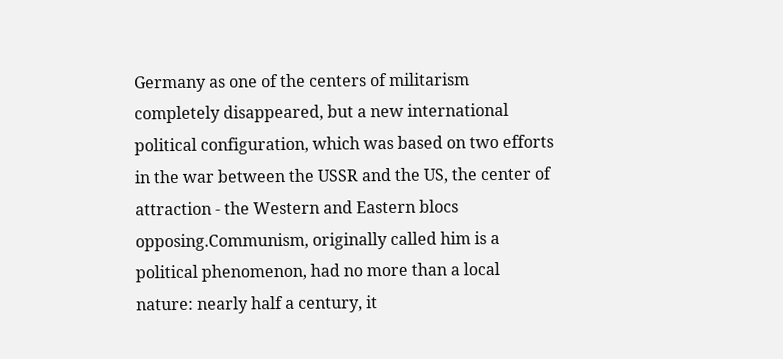Germany as one of the centers of militarism completely disappeared, but a new international political configuration, which was based on two efforts in the war between the USSR and the US, the center of attraction - the Western and Eastern blocs opposing.Communism, originally called him is a political phenomenon, had no more than a local nature: nearly half a century, it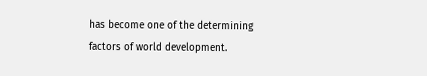has become one of the determining factors of world development.